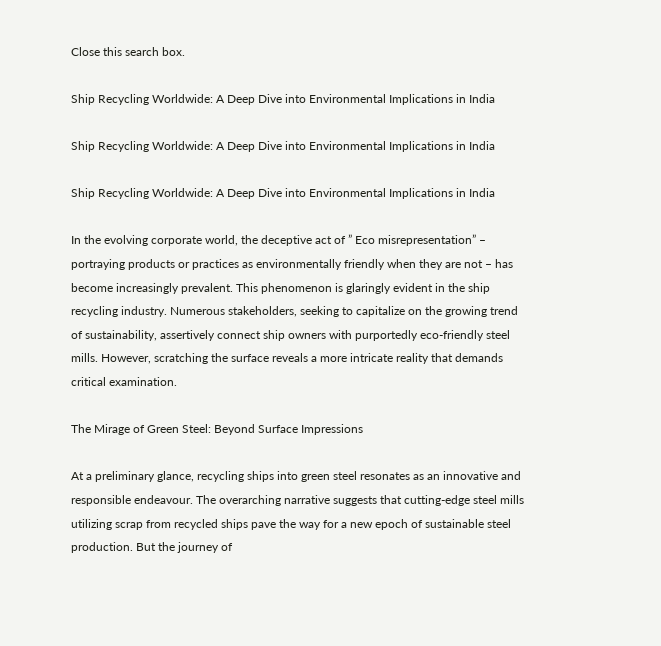Close this search box.

Ship Recycling Worldwide: A Deep Dive into Environmental Implications in India

Ship Recycling Worldwide: A Deep Dive into Environmental Implications in India

Ship Recycling Worldwide: A Deep Dive into Environmental Implications in India

In the evolving corporate world, the deceptive act of ” Eco misrepresentation” – portraying products or practices as environmentally friendly when they are not – has become increasingly prevalent. This phenomenon is glaringly evident in the ship recycling industry. Numerous stakeholders, seeking to capitalize on the growing trend of sustainability, assertively connect ship owners with purportedly eco-friendly steel mills. However, scratching the surface reveals a more intricate reality that demands critical examination.

The Mirage of Green Steel: Beyond Surface Impressions

At a preliminary glance, recycling ships into green steel resonates as an innovative and responsible endeavour. The overarching narrative suggests that cutting-edge steel mills utilizing scrap from recycled ships pave the way for a new epoch of sustainable steel production. But the journey of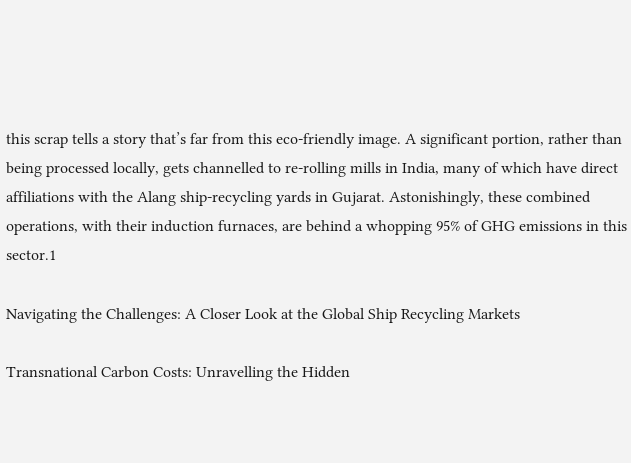this scrap tells a story that’s far from this eco-friendly image. A significant portion, rather than being processed locally, gets channelled to re-rolling mills in India, many of which have direct affiliations with the Alang ship-recycling yards in Gujarat. Astonishingly, these combined operations, with their induction furnaces, are behind a whopping 95% of GHG emissions in this sector.1

Navigating the Challenges: A Closer Look at the Global Ship Recycling Markets

Transnational Carbon Costs: Unravelling the Hidden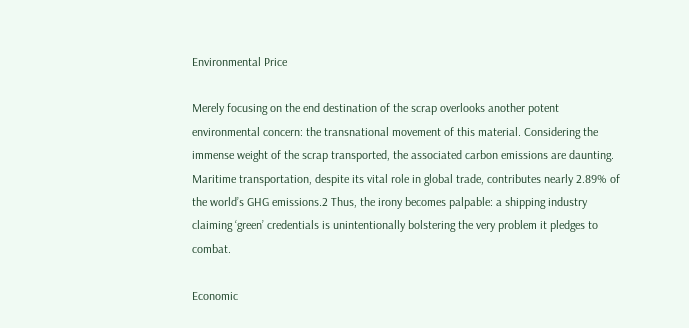Environmental Price

Merely focusing on the end destination of the scrap overlooks another potent environmental concern: the transnational movement of this material. Considering the immense weight of the scrap transported, the associated carbon emissions are daunting. Maritime transportation, despite its vital role in global trade, contributes nearly 2.89% of the world’s GHG emissions.2 Thus, the irony becomes palpable: a shipping industry claiming ‘green’ credentials is unintentionally bolstering the very problem it pledges to combat.

Economic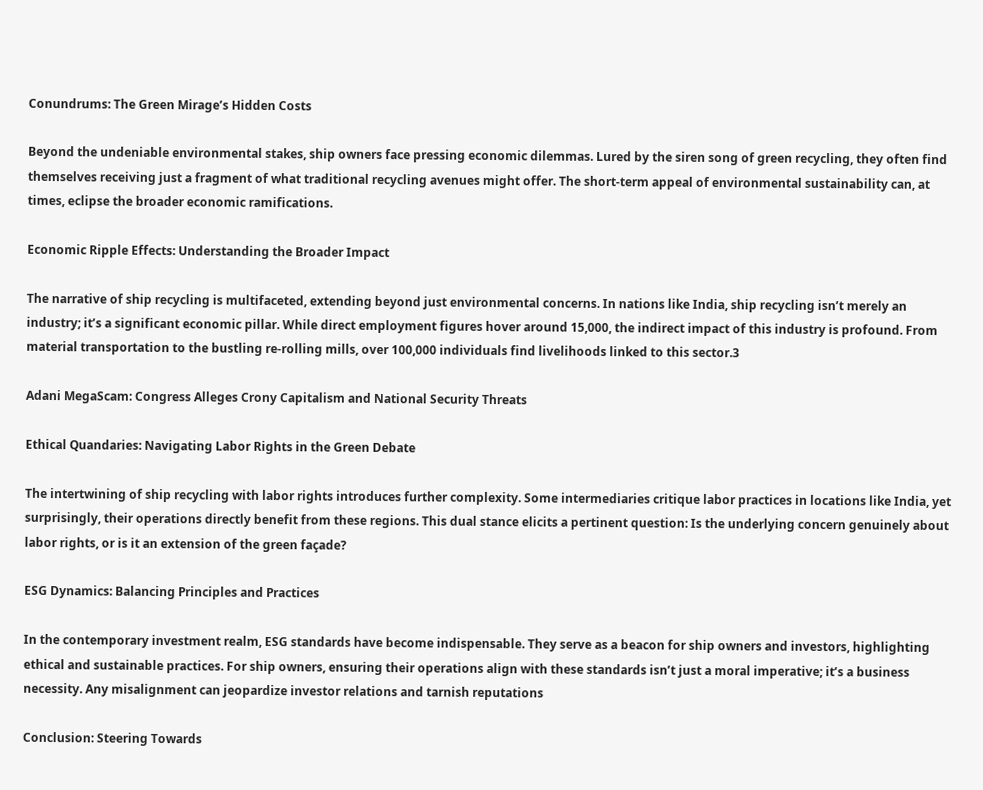Conundrums: The Green Mirage’s Hidden Costs

Beyond the undeniable environmental stakes, ship owners face pressing economic dilemmas. Lured by the siren song of green recycling, they often find themselves receiving just a fragment of what traditional recycling avenues might offer. The short-term appeal of environmental sustainability can, at times, eclipse the broader economic ramifications.

Economic Ripple Effects: Understanding the Broader Impact

The narrative of ship recycling is multifaceted, extending beyond just environmental concerns. In nations like India, ship recycling isn’t merely an industry; it’s a significant economic pillar. While direct employment figures hover around 15,000, the indirect impact of this industry is profound. From material transportation to the bustling re-rolling mills, over 100,000 individuals find livelihoods linked to this sector.3

Adani MegaScam: Congress Alleges Crony Capitalism and National Security Threats

Ethical Quandaries: Navigating Labor Rights in the Green Debate

The intertwining of ship recycling with labor rights introduces further complexity. Some intermediaries critique labor practices in locations like India, yet surprisingly, their operations directly benefit from these regions. This dual stance elicits a pertinent question: Is the underlying concern genuinely about labor rights, or is it an extension of the green façade?

ESG Dynamics: Balancing Principles and Practices

In the contemporary investment realm, ESG standards have become indispensable. They serve as a beacon for ship owners and investors, highlighting ethical and sustainable practices. For ship owners, ensuring their operations align with these standards isn’t just a moral imperative; it’s a business necessity. Any misalignment can jeopardize investor relations and tarnish reputations

Conclusion: Steering Towards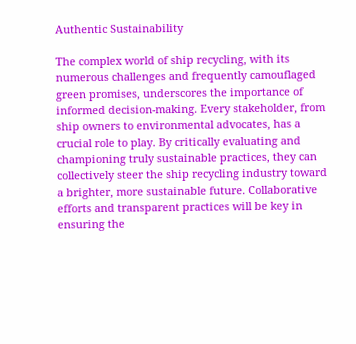Authentic Sustainability

The complex world of ship recycling, with its numerous challenges and frequently camouflaged green promises, underscores the importance of informed decision-making. Every stakeholder, from ship owners to environmental advocates, has a crucial role to play. By critically evaluating and championing truly sustainable practices, they can collectively steer the ship recycling industry toward a brighter, more sustainable future. Collaborative efforts and transparent practices will be key in ensuring the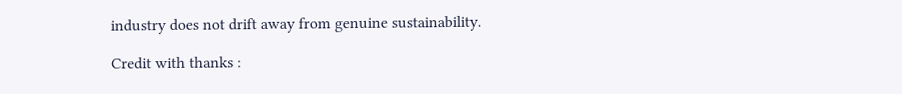industry does not drift away from genuine sustainability.

Credit with thanks :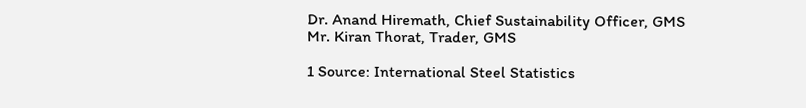Dr. Anand Hiremath, Chief Sustainability Officer, GMS
Mr. Kiran Thorat, Trader, GMS

1 Source: International Steel Statistics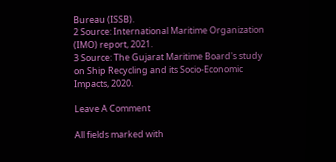Bureau (ISSB).
2 Source: International Maritime Organization (IMO) report, 2021.
3 Source: The Gujarat Maritime Board's study on Ship Recycling and its Socio-Economic Impacts, 2020.

Leave A Comment

All fields marked with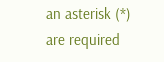an asterisk (*) are required